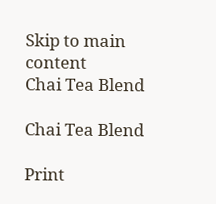Skip to main content
Chai Tea Blend

Chai Tea Blend

Print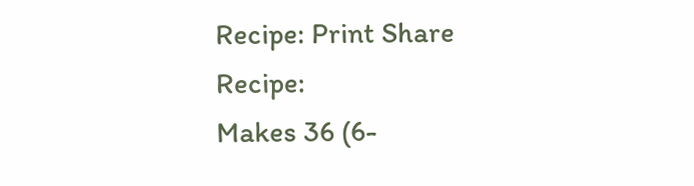Recipe: Print Share Recipe:
Makes 36 (6-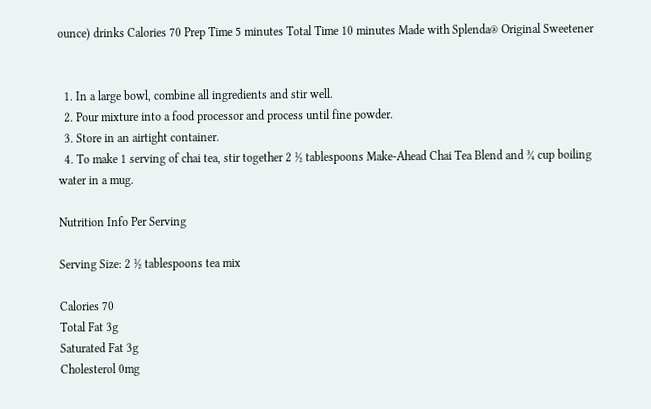ounce) drinks Calories 70 Prep Time 5 minutes Total Time 10 minutes Made with Splenda® Original Sweetener


  1. In a large bowl, combine all ingredients and stir well.
  2. Pour mixture into a food processor and process until fine powder.
  3. Store in an airtight container.
  4. To make 1 serving of chai tea, stir together 2 ½ tablespoons Make-Ahead Chai Tea Blend and ¾ cup boiling water in a mug.

Nutrition Info Per Serving

Serving Size: 2 ½ tablespoons tea mix

Calories 70
Total Fat 3g
Saturated Fat 3g
Cholesterol 0mg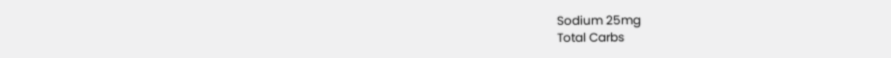Sodium 25mg
Total Carbs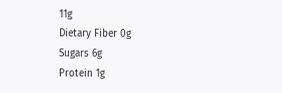11g
Dietary Fiber 0g
Sugars 6g
Protein 1g